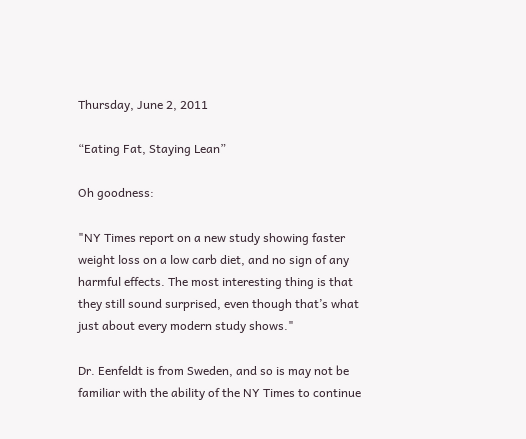Thursday, June 2, 2011

“Eating Fat, Staying Lean”

Oh goodness:

"NY Times report on a new study showing faster weight loss on a low carb diet, and no sign of any harmful effects. The most interesting thing is that they still sound surprised, even though that’s what just about every modern study shows."

Dr. Eenfeldt is from Sweden, and so is may not be familiar with the ability of the NY Times to continue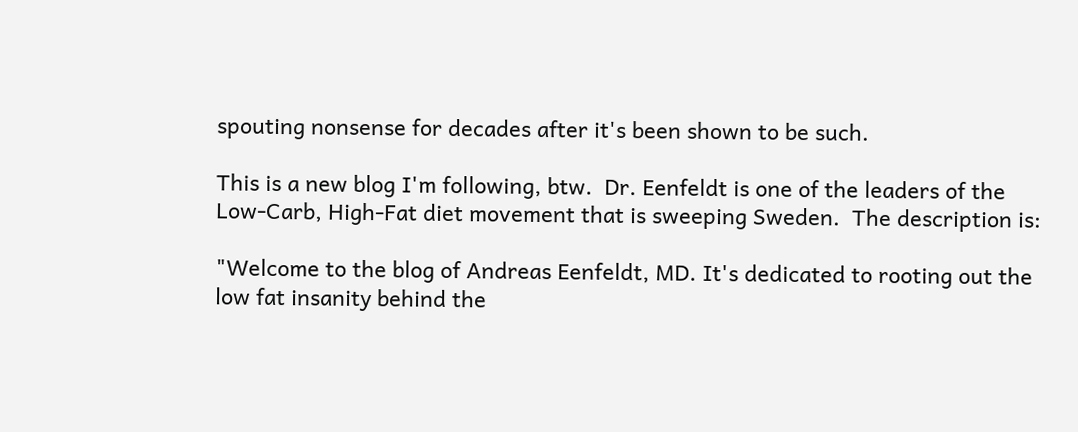spouting nonsense for decades after it's been shown to be such.

This is a new blog I'm following, btw.  Dr. Eenfeldt is one of the leaders of the Low-Carb, High-Fat diet movement that is sweeping Sweden.  The description is:

"Welcome to the blog of Andreas Eenfeldt, MD. It's dedicated to rooting out the low fat insanity behind the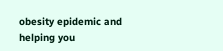obesity epidemic and helping you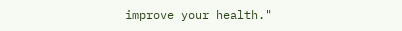improve your health."